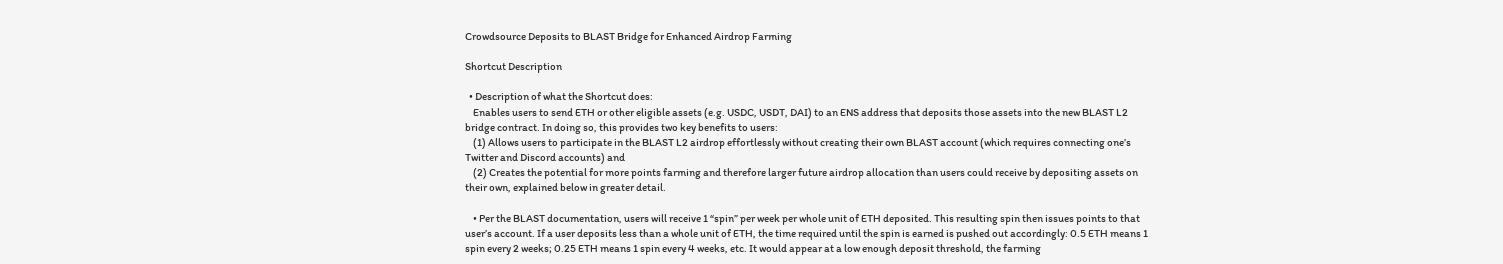Crowdsource Deposits to BLAST Bridge for Enhanced Airdrop Farming

Shortcut Description

  • Description of what the Shortcut does:
    Enables users to send ETH or other eligible assets (e.g. USDC, USDT, DAI) to an ENS address that deposits those assets into the new BLAST L2 bridge contract. In doing so, this provides two key benefits to users:
    (1) Allows users to participate in the BLAST L2 airdrop effortlessly without creating their own BLAST account (which requires connecting one’s Twitter and Discord accounts) and
    (2) Creates the potential for more points farming and therefore larger future airdrop allocation than users could receive by depositing assets on their own, explained below in greater detail.

    • Per the BLAST documentation, users will receive 1 “spin” per week per whole unit of ETH deposited. This resulting spin then issues points to that user’s account. If a user deposits less than a whole unit of ETH, the time required until the spin is earned is pushed out accordingly: 0.5 ETH means 1 spin every 2 weeks; 0.25 ETH means 1 spin every 4 weeks, etc. It would appear at a low enough deposit threshold, the farming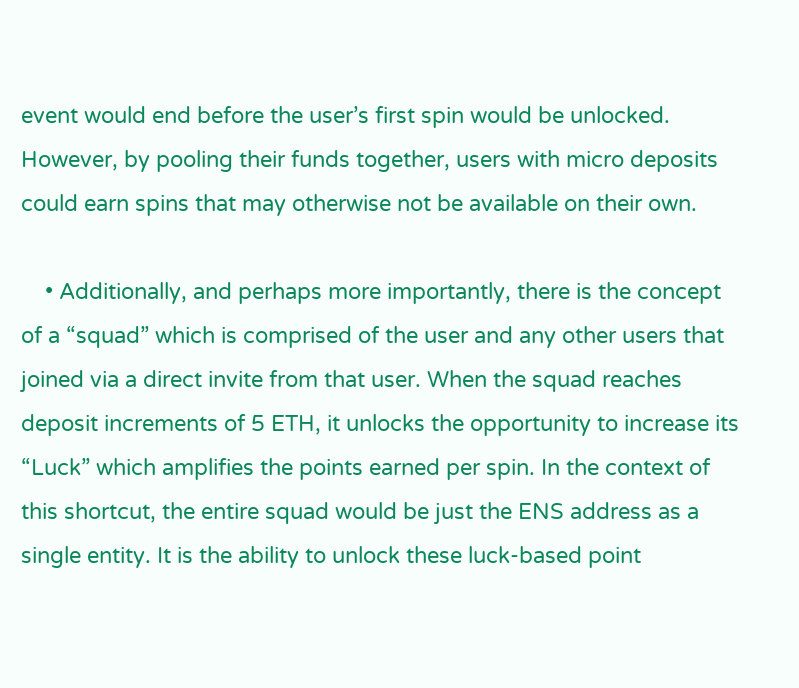event would end before the user’s first spin would be unlocked. However, by pooling their funds together, users with micro deposits could earn spins that may otherwise not be available on their own.

    • Additionally, and perhaps more importantly, there is the concept of a “squad” which is comprised of the user and any other users that joined via a direct invite from that user. When the squad reaches deposit increments of 5 ETH, it unlocks the opportunity to increase its “Luck” which amplifies the points earned per spin. In the context of this shortcut, the entire squad would be just the ENS address as a single entity. It is the ability to unlock these luck-based point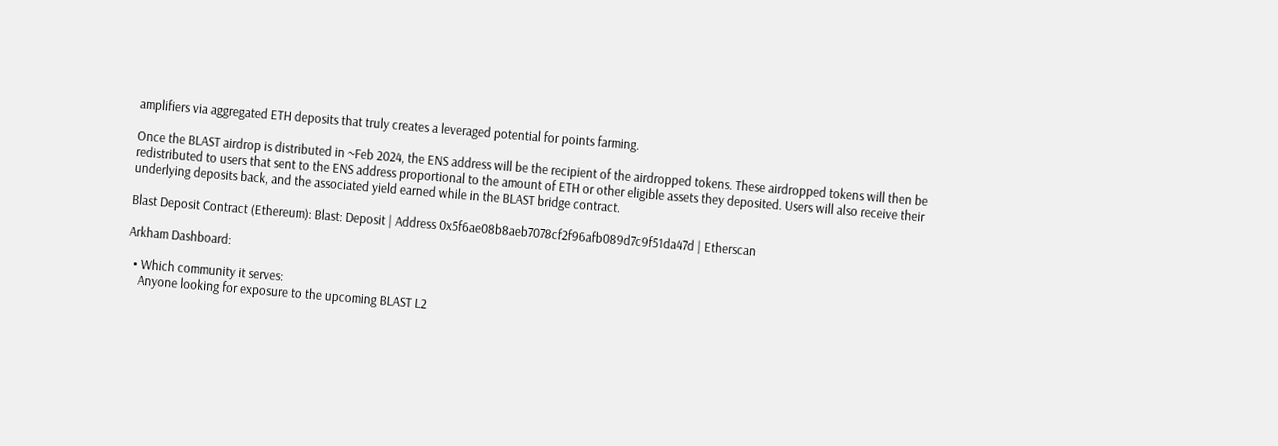amplifiers via aggregated ETH deposits that truly creates a leveraged potential for points farming.

Once the BLAST airdrop is distributed in ~Feb 2024, the ENS address will be the recipient of the airdropped tokens. These airdropped tokens will then be redistributed to users that sent to the ENS address proportional to the amount of ETH or other eligible assets they deposited. Users will also receive their underlying deposits back, and the associated yield earned while in the BLAST bridge contract.

Blast Deposit Contract (Ethereum): Blast: Deposit | Address 0x5f6ae08b8aeb7078cf2f96afb089d7c9f51da47d | Etherscan

Arkham Dashboard:

  • Which community it serves:
    Anyone looking for exposure to the upcoming BLAST L2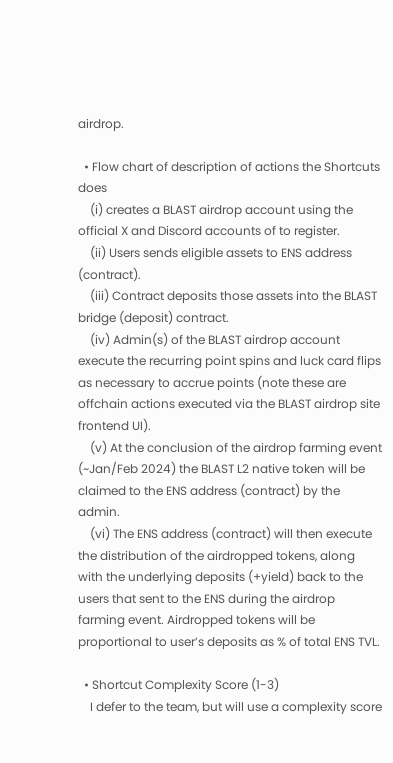airdrop.

  • Flow chart of description of actions the Shortcuts does
    (i) creates a BLAST airdrop account using the official X and Discord accounts of to register.
    (ii) Users sends eligible assets to ENS address (contract).
    (iii) Contract deposits those assets into the BLAST bridge (deposit) contract.
    (iv) Admin(s) of the BLAST airdrop account execute the recurring point spins and luck card flips as necessary to accrue points (note these are offchain actions executed via the BLAST airdrop site frontend UI).
    (v) At the conclusion of the airdrop farming event (~Jan/Feb 2024) the BLAST L2 native token will be claimed to the ENS address (contract) by the admin.
    (vi) The ENS address (contract) will then execute the distribution of the airdropped tokens, along with the underlying deposits (+yield) back to the users that sent to the ENS during the airdrop farming event. Airdropped tokens will be proportional to user’s deposits as % of total ENS TVL.

  • Shortcut Complexity Score (1-3)
    I defer to the team, but will use a complexity score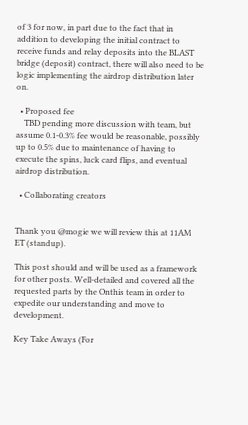of 3 for now, in part due to the fact that in addition to developing the initial contract to receive funds and relay deposits into the BLAST bridge (deposit) contract, there will also need to be logic implementing the airdrop distribution later on.

  • Proposed fee
    TBD pending more discussion with team, but assume 0.1-0.3% fee would be reasonable, possibly up to 0.5% due to maintenance of having to execute the spins, luck card flips, and eventual airdrop distribution.

  • Collaborating creators


Thank you @mogie we will review this at 11AM ET (standup).

This post should and will be used as a framework for other posts. Well-detailed and covered all the requested parts by the Onthis team in order to expedite our understanding and move to development.

Key Take Aways (For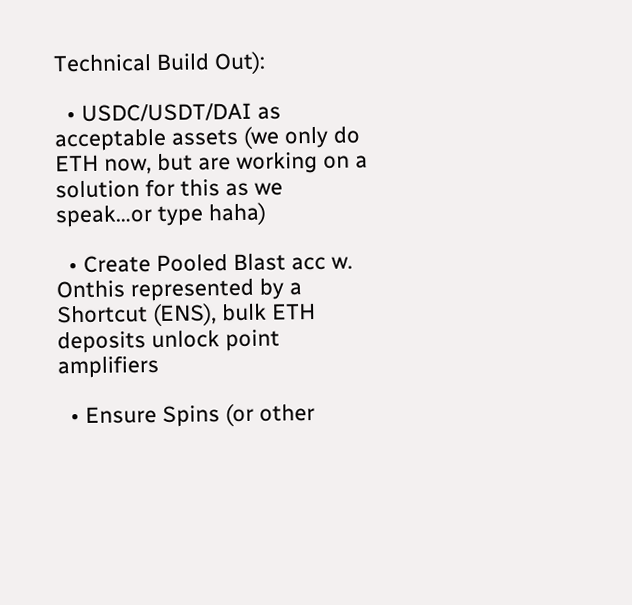Technical Build Out):

  • USDC/USDT/DAI as acceptable assets (we only do ETH now, but are working on a solution for this as we speak…or type haha)

  • Create Pooled Blast acc w. Onthis represented by a Shortcut (ENS), bulk ETH deposits unlock point amplifiers

  • Ensure Spins (or other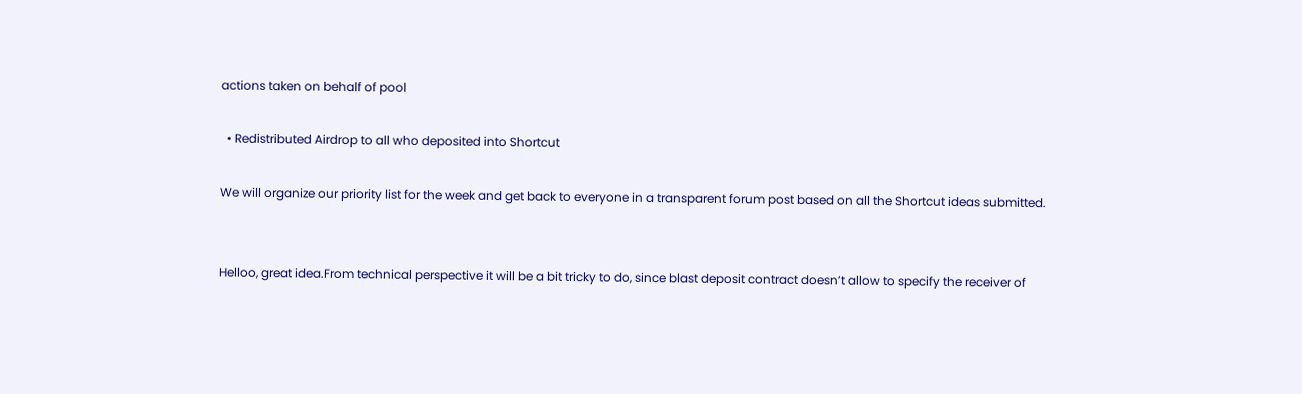actions taken on behalf of pool

  • Redistributed Airdrop to all who deposited into Shortcut

We will organize our priority list for the week and get back to everyone in a transparent forum post based on all the Shortcut ideas submitted.


Helloo, great idea.From technical perspective it will be a bit tricky to do, since blast deposit contract doesn’t allow to specify the receiver of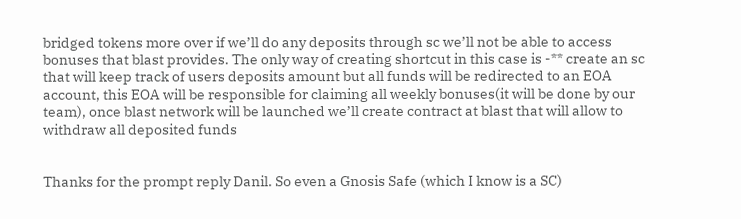bridged tokens more over if we’ll do any deposits through sc we’ll not be able to access bonuses that blast provides. The only way of creating shortcut in this case is -** create an sc that will keep track of users deposits amount but all funds will be redirected to an EOA account, this EOA will be responsible for claiming all weekly bonuses(it will be done by our team), once blast network will be launched we’ll create contract at blast that will allow to withdraw all deposited funds


Thanks for the prompt reply Danil. So even a Gnosis Safe (which I know is a SC)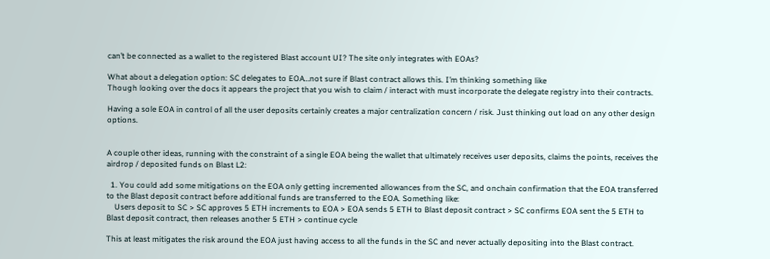can’t be connected as a wallet to the registered Blast account UI? The site only integrates with EOAs?

What about a delegation option: SC delegates to EOA…not sure if Blast contract allows this. I’m thinking something like
Though looking over the docs it appears the project that you wish to claim / interact with must incorporate the delegate registry into their contracts.

Having a sole EOA in control of all the user deposits certainly creates a major centralization concern / risk. Just thinking out load on any other design options.


A couple other ideas, running with the constraint of a single EOA being the wallet that ultimately receives user deposits, claims the points, receives the airdrop / deposited funds on Blast L2:

  1. You could add some mitigations on the EOA only getting incremented allowances from the SC, and onchain confirmation that the EOA transferred to the Blast deposit contract before additional funds are transferred to the EOA. Something like:
    Users deposit to SC > SC approves 5 ETH increments to EOA > EOA sends 5 ETH to Blast deposit contract > SC confirms EOA sent the 5 ETH to Blast deposit contract, then releases another 5 ETH > continue cycle

This at least mitigates the risk around the EOA just having access to all the funds in the SC and never actually depositing into the Blast contract.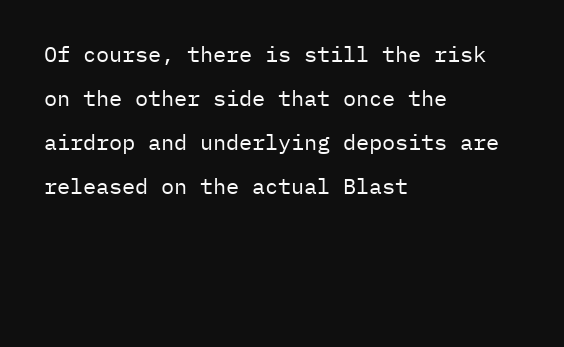Of course, there is still the risk on the other side that once the airdrop and underlying deposits are released on the actual Blast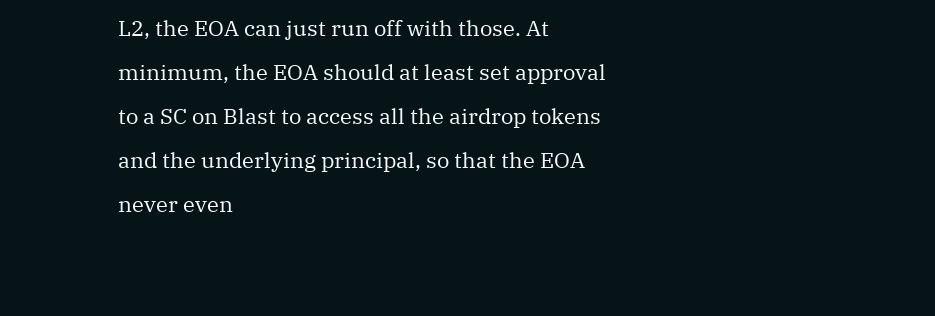L2, the EOA can just run off with those. At minimum, the EOA should at least set approval to a SC on Blast to access all the airdrop tokens and the underlying principal, so that the EOA never even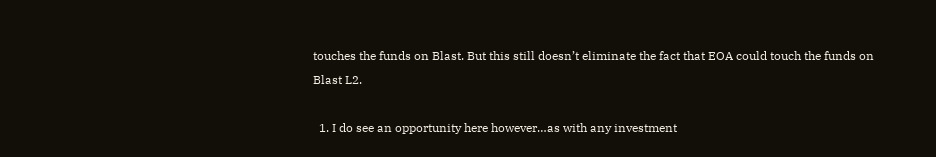touches the funds on Blast. But this still doesn’t eliminate the fact that EOA could touch the funds on Blast L2.

  1. I do see an opportunity here however…as with any investment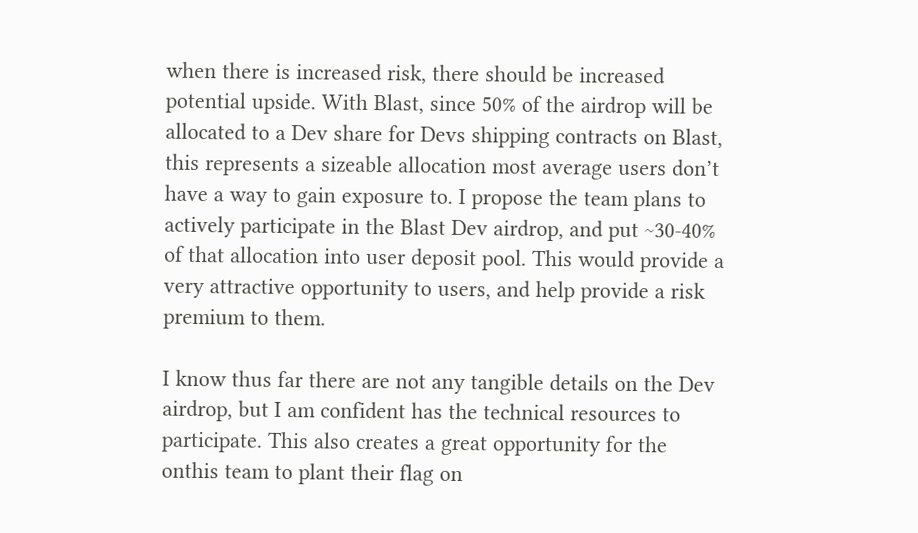when there is increased risk, there should be increased potential upside. With Blast, since 50% of the airdrop will be allocated to a Dev share for Devs shipping contracts on Blast, this represents a sizeable allocation most average users don’t have a way to gain exposure to. I propose the team plans to actively participate in the Blast Dev airdrop, and put ~30-40% of that allocation into user deposit pool. This would provide a very attractive opportunity to users, and help provide a risk premium to them.

I know thus far there are not any tangible details on the Dev airdrop, but I am confident has the technical resources to participate. This also creates a great opportunity for the onthis team to plant their flag on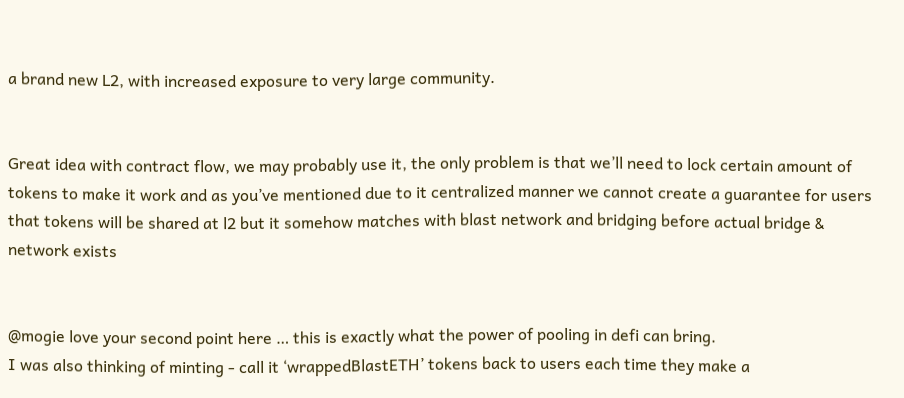a brand new L2, with increased exposure to very large community.


Great idea with contract flow, we may probably use it, the only problem is that we’ll need to lock certain amount of tokens to make it work and as you’ve mentioned due to it centralized manner we cannot create a guarantee for users that tokens will be shared at l2 but it somehow matches with blast network and bridging before actual bridge & network exists


@mogie love your second point here … this is exactly what the power of pooling in defi can bring.
I was also thinking of minting - call it ‘wrappedBlastETH’ tokens back to users each time they make a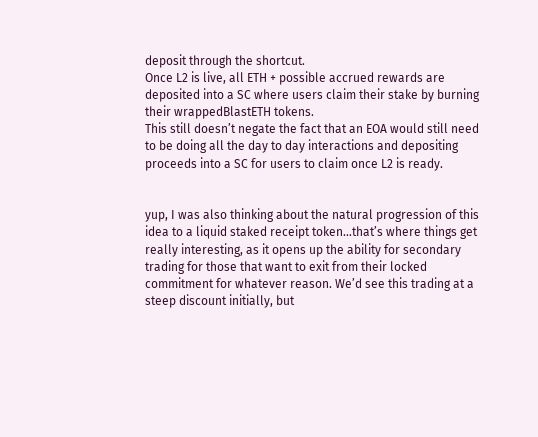deposit through the shortcut.
Once L2 is live, all ETH + possible accrued rewards are deposited into a SC where users claim their stake by burning their wrappedBlastETH tokens.
This still doesn’t negate the fact that an EOA would still need to be doing all the day to day interactions and depositing proceeds into a SC for users to claim once L2 is ready.


yup, I was also thinking about the natural progression of this idea to a liquid staked receipt token…that’s where things get really interesting, as it opens up the ability for secondary trading for those that want to exit from their locked commitment for whatever reason. We’d see this trading at a steep discount initially, but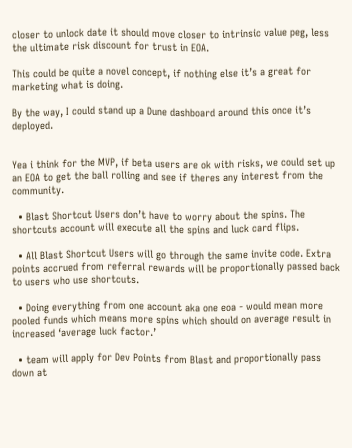closer to unlock date it should move closer to intrinsic value peg, less the ultimate risk discount for trust in EOA.

This could be quite a novel concept, if nothing else it’s a great for marketing what is doing.

By the way, I could stand up a Dune dashboard around this once it’s deployed.


Yea i think for the MVP, if beta users are ok with risks, we could set up an EOA to get the ball rolling and see if theres any interest from the community.

  • Blast Shortcut Users don’t have to worry about the spins. The shortcuts account will execute all the spins and luck card flips.

  • All Blast Shortcut Users will go through the same invite code. Extra points accrued from referral rewards will be proportionally passed back to users who use shortcuts.

  • Doing everything from one account aka one eoa - would mean more pooled funds which means more spins which should on average result in increased ‘average luck factor.’

  • team will apply for Dev Points from Blast and proportionally pass down at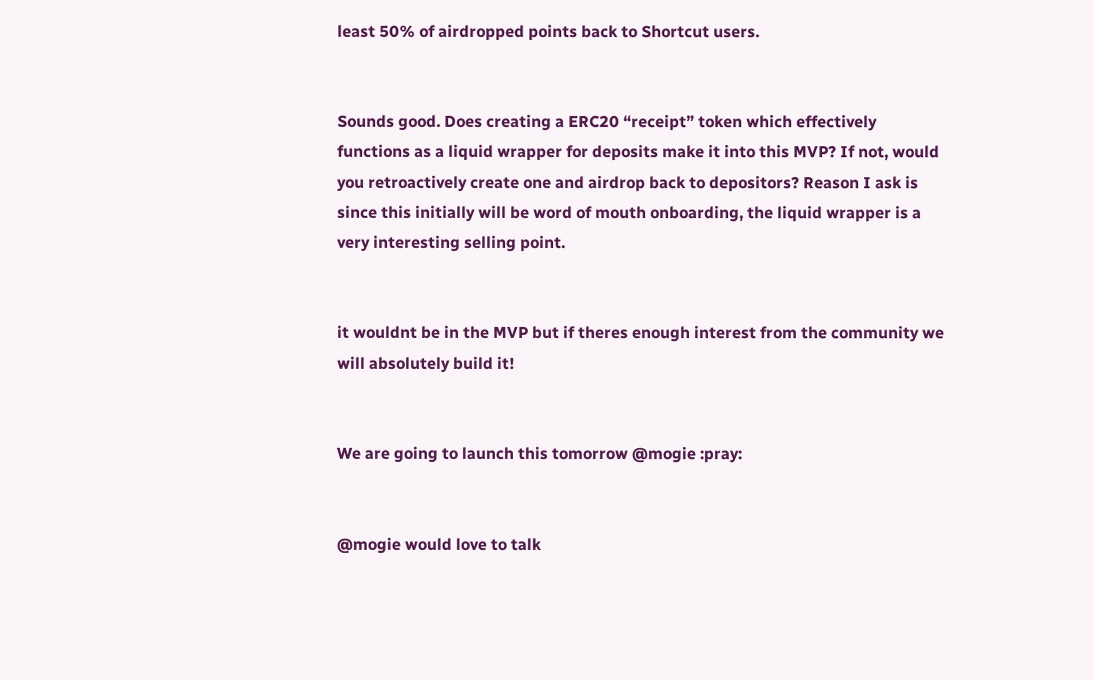least 50% of airdropped points back to Shortcut users.


Sounds good. Does creating a ERC20 “receipt” token which effectively functions as a liquid wrapper for deposits make it into this MVP? If not, would you retroactively create one and airdrop back to depositors? Reason I ask is since this initially will be word of mouth onboarding, the liquid wrapper is a very interesting selling point.


it wouldnt be in the MVP but if theres enough interest from the community we will absolutely build it!


We are going to launch this tomorrow @mogie :pray:


@mogie would love to talk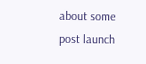about some post launch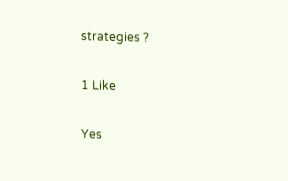strategies ?

1 Like

Yes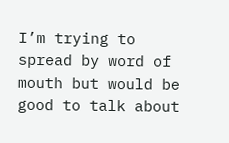I’m trying to spread by word of mouth but would be good to talk about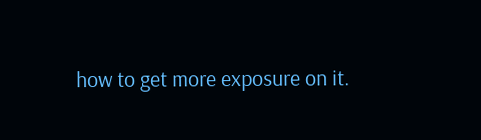how to get more exposure on it.